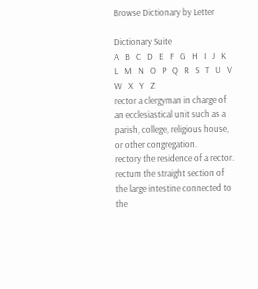Browse Dictionary by Letter

Dictionary Suite
A   B   C   D   E   F   G   H   I   J   K   L   M   N   O   P   Q   R   S   T   U   V   W   X   Y   Z
rector a clergyman in charge of an ecclesiastical unit such as a parish, college, religious house, or other congregation.
rectory the residence of a rector.
rectum the straight section of the large intestine connected to the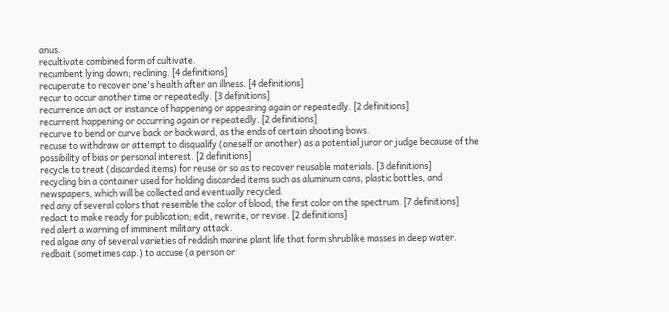anus.
recultivate combined form of cultivate.
recumbent lying down; reclining. [4 definitions]
recuperate to recover one's health after an illness. [4 definitions]
recur to occur another time or repeatedly. [3 definitions]
recurrence an act or instance of happening or appearing again or repeatedly. [2 definitions]
recurrent happening or occurring again or repeatedly. [2 definitions]
recurve to bend or curve back or backward, as the ends of certain shooting bows.
recuse to withdraw or attempt to disqualify (oneself or another) as a potential juror or judge because of the possibility of bias or personal interest. [2 definitions]
recycle to treat (discarded items) for reuse or so as to recover reusable materials. [3 definitions]
recycling bin a container used for holding discarded items such as aluminum cans, plastic bottles, and newspapers, which will be collected and eventually recycled.
red any of several colors that resemble the color of blood; the first color on the spectrum. [7 definitions]
redact to make ready for publication; edit, rewrite, or revise. [2 definitions]
red alert a warning of imminent military attack.
red algae any of several varieties of reddish marine plant life that form shrublike masses in deep water.
redbait (sometimes cap.) to accuse (a person or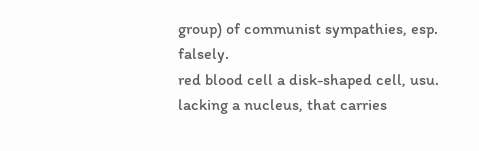group) of communist sympathies, esp. falsely.
red blood cell a disk-shaped cell, usu. lacking a nucleus, that carries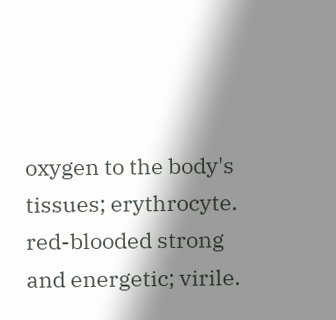oxygen to the body's tissues; erythrocyte.
red-blooded strong and energetic; virile.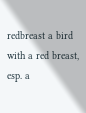redbreast a bird with a red breast, esp. a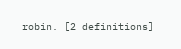robin. [2 definitions]